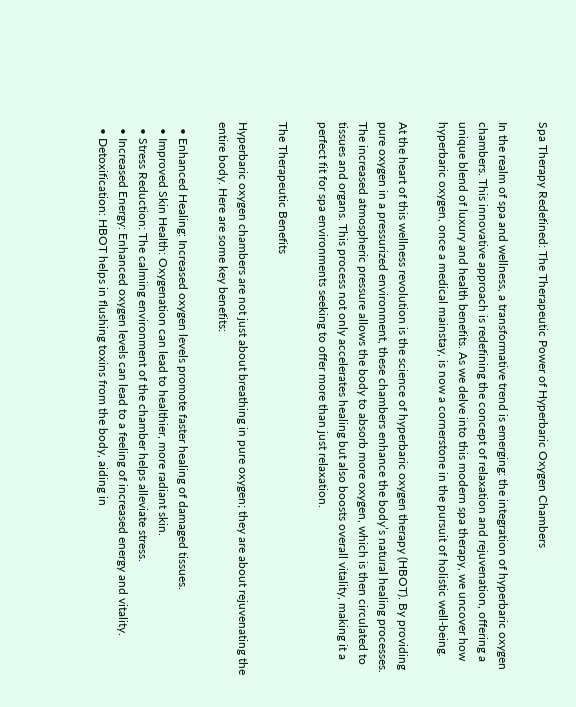Spa Therapy Redefined: The Therapeutic Power of Hyperbaric Oxygen Chambers

In the realm of spa and wellness, a transformative trend is emerging: the integration of hyperbaric oxygen chambers. This innovative approach is redefining the concept of relaxation and rejuvenation, offering a unique blend of luxury and health benefits. As we delve into this modern spa therapy, we uncover how hyperbaric oxygen, once a medical mainstay, is now a cornerstone in the pursuit of holistic well-being.

At the heart of this wellness revolution is the science of hyperbaric oxygen therapy (HBOT). By providing pure oxygen in a pressurized environment, these chambers enhance the body’s natural healing processes. The increased atmospheric pressure allows the body to absorb more oxygen, which is then circulated to tissues and organs. This process not only accelerates healing but also boosts overall vitality, making it a perfect fit for spa environments seeking to offer more than just relaxation.

The Therapeutic Benefits

Hyperbaric oxygen chambers are not just about breathing in pure oxygen; they are about rejuvenating the entire body. Here are some key benefits:

  • Enhanced Healing: Increased oxygen levels promote faster healing of damaged tissues.
  • Improved Skin Health: Oxygenation can lead to healthier, more radiant skin.
  • Stress Reduction: The calming environment of the chamber helps alleviate stress.
  • Increased Energy: Enhanced oxygen levels can lead to a feeling of increased energy and vitality.
  • Detoxification: HBOT helps in flushing toxins from the body, aiding in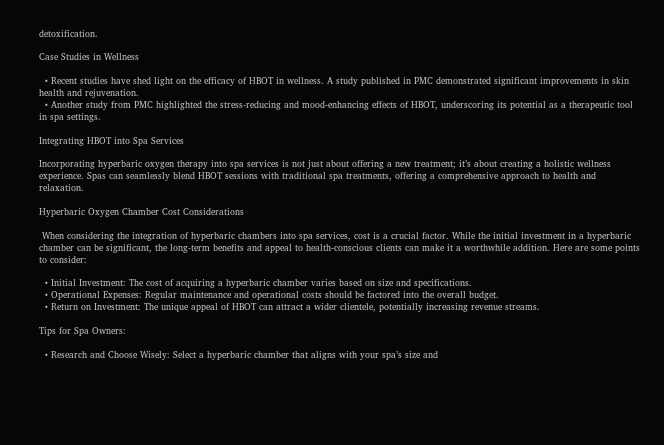detoxification.

Case Studies in Wellness

  • Recent studies have shed light on the efficacy of HBOT in wellness. A study published in PMC demonstrated significant improvements in skin health and rejuvenation.
  • Another study from PMC highlighted the stress-reducing and mood-enhancing effects of HBOT, underscoring its potential as a therapeutic tool in spa settings.

Integrating HBOT into Spa Services

Incorporating hyperbaric oxygen therapy into spa services is not just about offering a new treatment; it’s about creating a holistic wellness experience. Spas can seamlessly blend HBOT sessions with traditional spa treatments, offering a comprehensive approach to health and relaxation.

Hyperbaric Oxygen Chamber Cost Considerations

 When considering the integration of hyperbaric chambers into spa services, cost is a crucial factor. While the initial investment in a hyperbaric chamber can be significant, the long-term benefits and appeal to health-conscious clients can make it a worthwhile addition. Here are some points to consider:

  • Initial Investment: The cost of acquiring a hyperbaric chamber varies based on size and specifications.
  • Operational Expenses: Regular maintenance and operational costs should be factored into the overall budget.
  • Return on Investment: The unique appeal of HBOT can attract a wider clientele, potentially increasing revenue streams.

Tips for Spa Owners:

  • Research and Choose Wisely: Select a hyperbaric chamber that aligns with your spa’s size and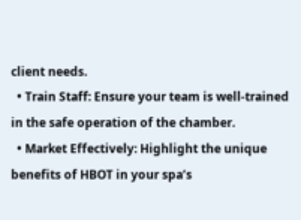client needs.
  • Train Staff: Ensure your team is well-trained in the safe operation of the chamber.
  • Market Effectively: Highlight the unique benefits of HBOT in your spa’s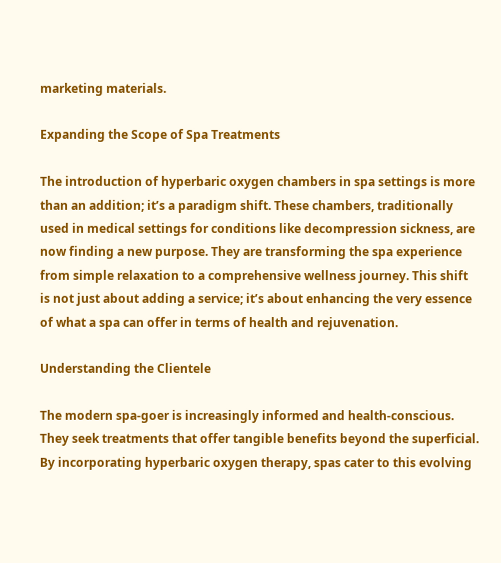marketing materials.

Expanding the Scope of Spa Treatments

The introduction of hyperbaric oxygen chambers in spa settings is more than an addition; it’s a paradigm shift. These chambers, traditionally used in medical settings for conditions like decompression sickness, are now finding a new purpose. They are transforming the spa experience from simple relaxation to a comprehensive wellness journey. This shift is not just about adding a service; it’s about enhancing the very essence of what a spa can offer in terms of health and rejuvenation.

Understanding the Clientele

The modern spa-goer is increasingly informed and health-conscious. They seek treatments that offer tangible benefits beyond the superficial. By incorporating hyperbaric oxygen therapy, spas cater to this evolving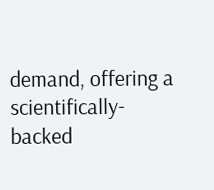demand, offering a scientifically-backed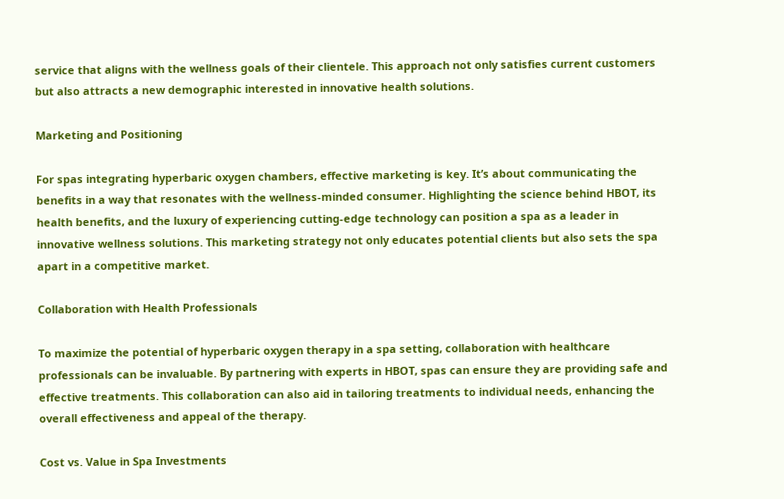service that aligns with the wellness goals of their clientele. This approach not only satisfies current customers but also attracts a new demographic interested in innovative health solutions.

Marketing and Positioning

For spas integrating hyperbaric oxygen chambers, effective marketing is key. It’s about communicating the benefits in a way that resonates with the wellness-minded consumer. Highlighting the science behind HBOT, its health benefits, and the luxury of experiencing cutting-edge technology can position a spa as a leader in innovative wellness solutions. This marketing strategy not only educates potential clients but also sets the spa apart in a competitive market.

Collaboration with Health Professionals

To maximize the potential of hyperbaric oxygen therapy in a spa setting, collaboration with healthcare professionals can be invaluable. By partnering with experts in HBOT, spas can ensure they are providing safe and effective treatments. This collaboration can also aid in tailoring treatments to individual needs, enhancing the overall effectiveness and appeal of the therapy.

Cost vs. Value in Spa Investments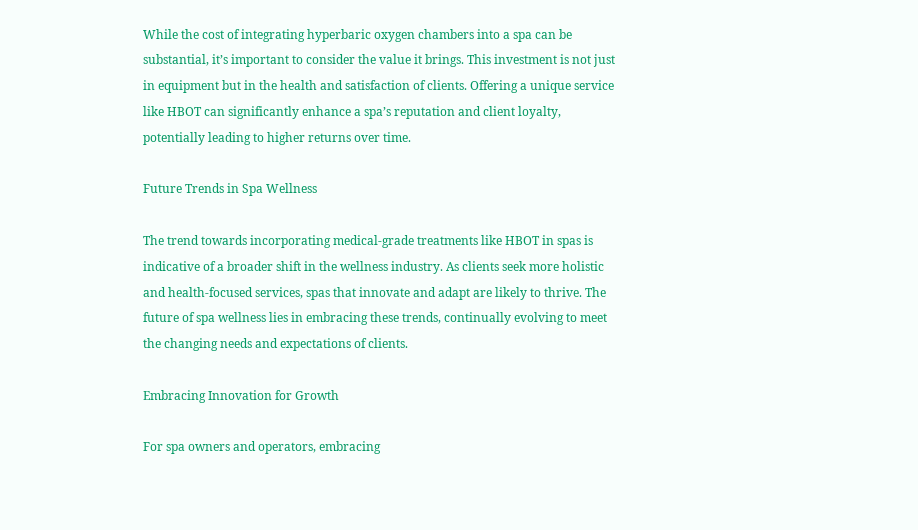While the cost of integrating hyperbaric oxygen chambers into a spa can be substantial, it’s important to consider the value it brings. This investment is not just in equipment but in the health and satisfaction of clients. Offering a unique service like HBOT can significantly enhance a spa’s reputation and client loyalty, potentially leading to higher returns over time.

Future Trends in Spa Wellness

The trend towards incorporating medical-grade treatments like HBOT in spas is indicative of a broader shift in the wellness industry. As clients seek more holistic and health-focused services, spas that innovate and adapt are likely to thrive. The future of spa wellness lies in embracing these trends, continually evolving to meet the changing needs and expectations of clients.

Embracing Innovation for Growth

For spa owners and operators, embracing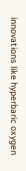innovations like hyperbaric oxygen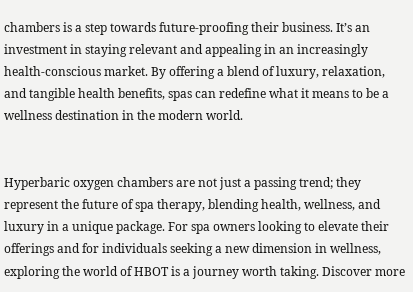chambers is a step towards future-proofing their business. It’s an investment in staying relevant and appealing in an increasingly health-conscious market. By offering a blend of luxury, relaxation, and tangible health benefits, spas can redefine what it means to be a wellness destination in the modern world.


Hyperbaric oxygen chambers are not just a passing trend; they represent the future of spa therapy, blending health, wellness, and luxury in a unique package. For spa owners looking to elevate their offerings and for individuals seeking a new dimension in wellness, exploring the world of HBOT is a journey worth taking. Discover more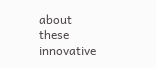about these innovative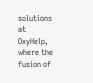solutions at OxyHelp, where the fusion of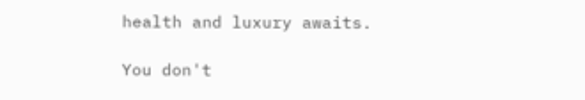health and luxury awaits.

You don't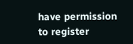have permission to register